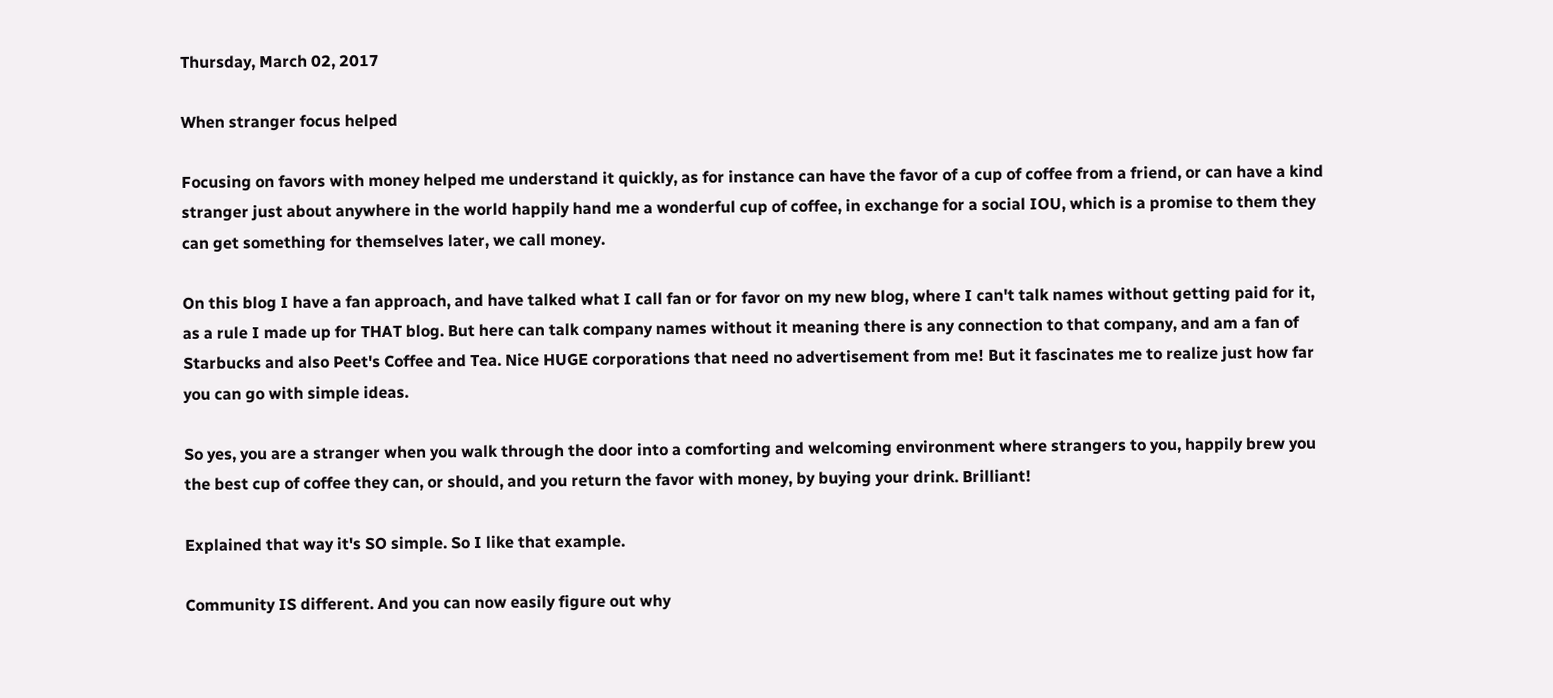Thursday, March 02, 2017

When stranger focus helped

Focusing on favors with money helped me understand it quickly, as for instance can have the favor of a cup of coffee from a friend, or can have a kind stranger just about anywhere in the world happily hand me a wonderful cup of coffee, in exchange for a social IOU, which is a promise to them they can get something for themselves later, we call money.

On this blog I have a fan approach, and have talked what I call fan or for favor on my new blog, where I can't talk names without getting paid for it, as a rule I made up for THAT blog. But here can talk company names without it meaning there is any connection to that company, and am a fan of Starbucks and also Peet's Coffee and Tea. Nice HUGE corporations that need no advertisement from me! But it fascinates me to realize just how far you can go with simple ideas.

So yes, you are a stranger when you walk through the door into a comforting and welcoming environment where strangers to you, happily brew you the best cup of coffee they can, or should, and you return the favor with money, by buying your drink. Brilliant!

Explained that way it's SO simple. So I like that example.

Community IS different. And you can now easily figure out why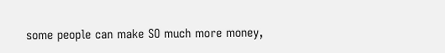some people can make SO much more money,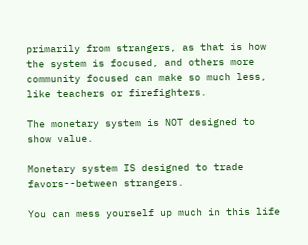primarily from strangers, as that is how the system is focused, and others more community focused can make so much less, like teachers or firefighters.

The monetary system is NOT designed to show value.

Monetary system IS designed to trade favors--between strangers.

You can mess yourself up much in this life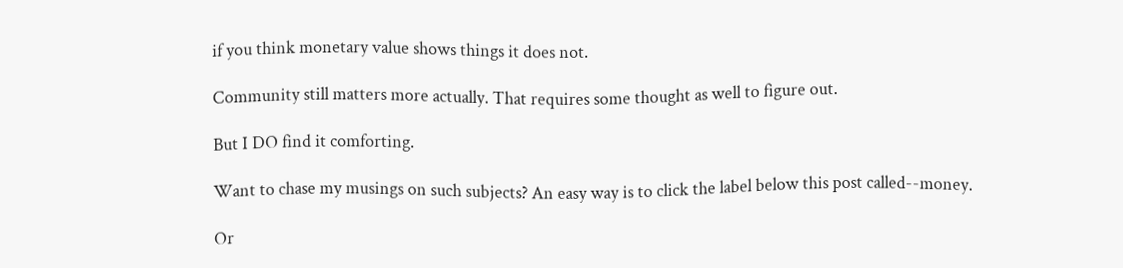if you think monetary value shows things it does not.

Community still matters more actually. That requires some thought as well to figure out.

But I DO find it comforting.

Want to chase my musings on such subjects? An easy way is to click the label below this post called--money.

Or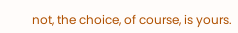not, the choice, of course, is yours.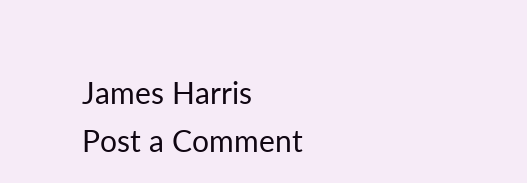James Harris
Post a Comment